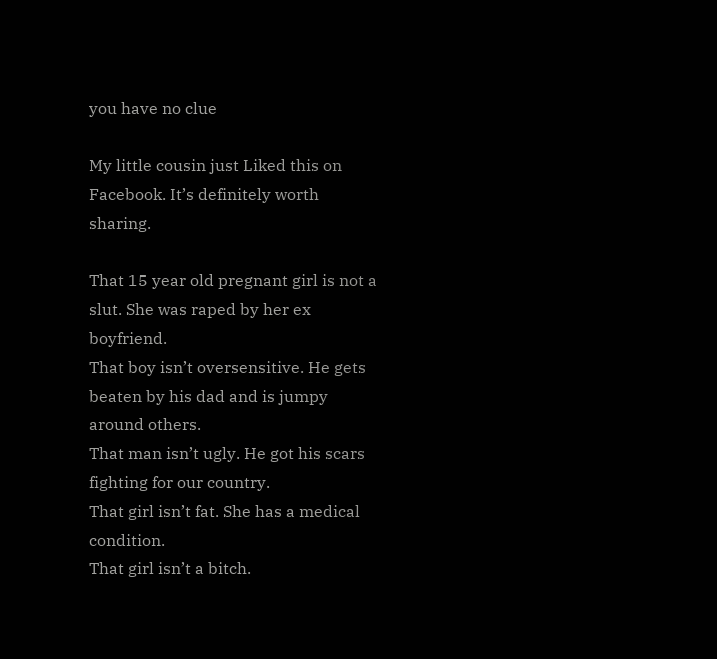you have no clue

My little cousin just Liked this on Facebook. It’s definitely worth sharing.

That 15 year old pregnant girl is not a slut. She was raped by her ex boyfriend.
That boy isn’t oversensitive. He gets beaten by his dad and is jumpy around others.
That man isn’t ugly. He got his scars fighting for our country.
That girl isn’t fat. She has a medical condition.
That girl isn’t a bitch.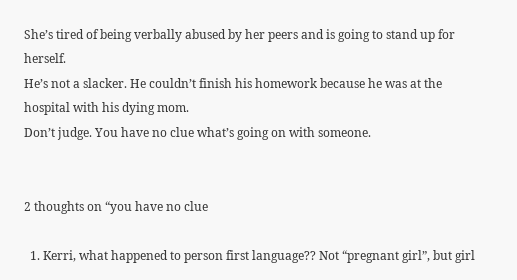She’s tired of being verbally abused by her peers and is going to stand up for herself.
He’s not a slacker. He couldn’t finish his homework because he was at the hospital with his dying mom.
Don’t judge. You have no clue what’s going on with someone.


2 thoughts on “you have no clue

  1. Kerri, what happened to person first language?? Not “pregnant girl”, but girl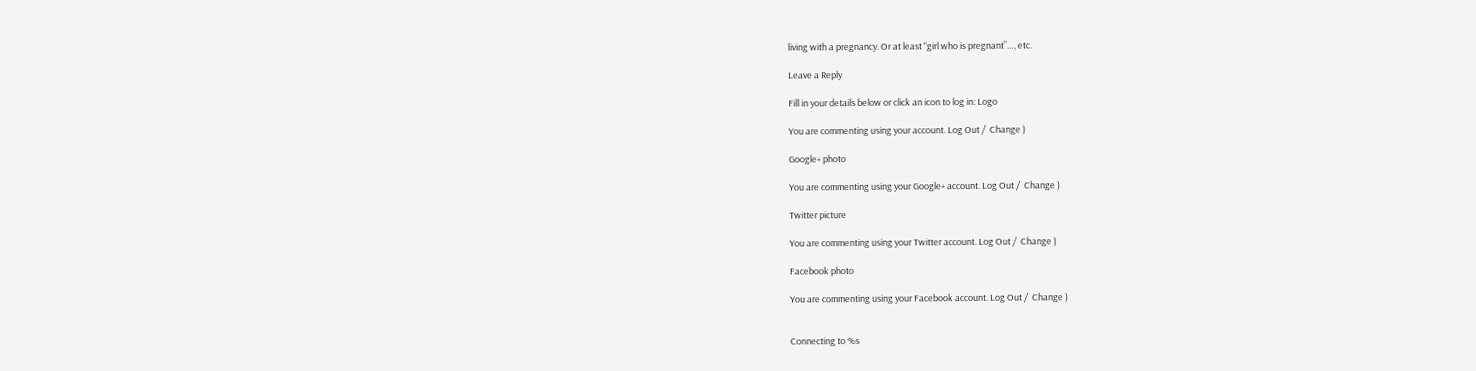living with a pregnancy. Or at least “girl who is pregnant”…, etc.

Leave a Reply

Fill in your details below or click an icon to log in: Logo

You are commenting using your account. Log Out /  Change )

Google+ photo

You are commenting using your Google+ account. Log Out /  Change )

Twitter picture

You are commenting using your Twitter account. Log Out /  Change )

Facebook photo

You are commenting using your Facebook account. Log Out /  Change )


Connecting to %s